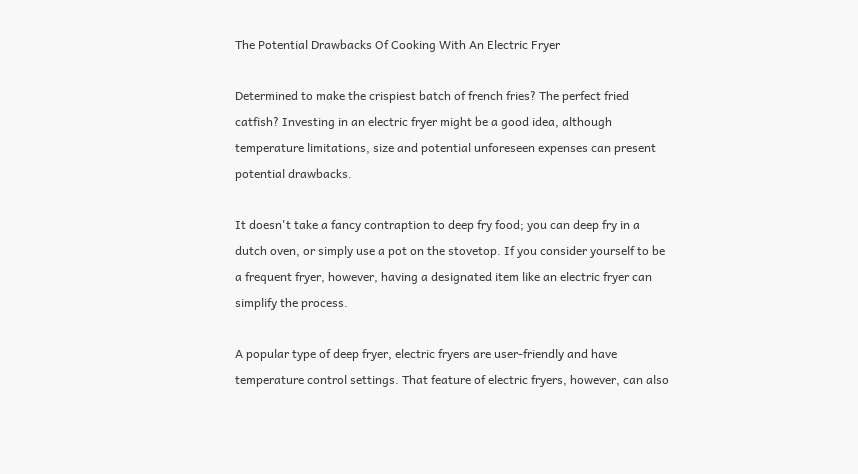The Potential Drawbacks Of Cooking With An Electric Fryer

Determined to make the crispiest batch of french fries? The perfect fried catfish? Investing in an electric fryer might be a good idea, although temperature limitations, size and potential unforeseen expenses can present potential drawbacks.

It doesn't take a fancy contraption to deep fry food; you can deep fry in a dutch oven, or simply use a pot on the stovetop. If you consider yourself to be a frequent fryer, however, having a designated item like an electric fryer can simplify the process.

A popular type of deep fryer, electric fryers are user-friendly and have temperature control settings. That feature of electric fryers, however, can also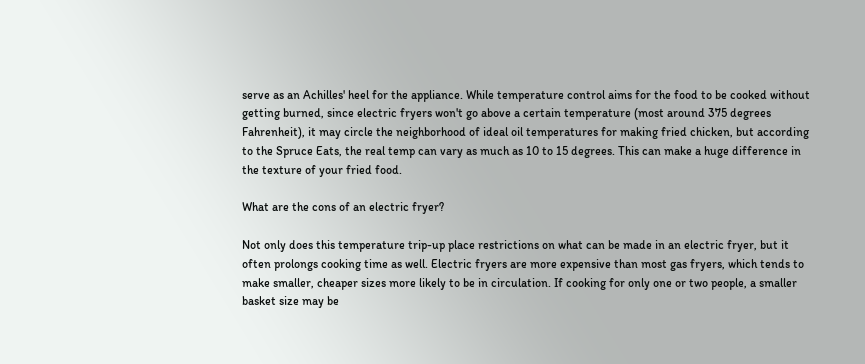serve as an Achilles' heel for the appliance. While temperature control aims for the food to be cooked without getting burned, since electric fryers won't go above a certain temperature (most around 375 degrees Fahrenheit), it may circle the neighborhood of ideal oil temperatures for making fried chicken, but according to the Spruce Eats, the real temp can vary as much as 10 to 15 degrees. This can make a huge difference in the texture of your fried food.

What are the cons of an electric fryer?

Not only does this temperature trip-up place restrictions on what can be made in an electric fryer, but it often prolongs cooking time as well. Electric fryers are more expensive than most gas fryers, which tends to make smaller, cheaper sizes more likely to be in circulation. If cooking for only one or two people, a smaller basket size may be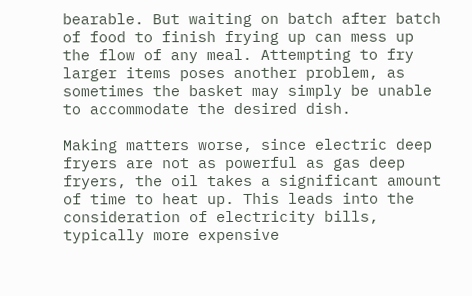bearable. But waiting on batch after batch of food to finish frying up can mess up the flow of any meal. Attempting to fry larger items poses another problem, as sometimes the basket may simply be unable to accommodate the desired dish.

Making matters worse, since electric deep fryers are not as powerful as gas deep fryers, the oil takes a significant amount of time to heat up. This leads into the consideration of electricity bills, typically more expensive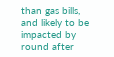than gas bills, and likely to be impacted by round after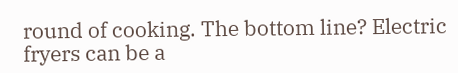round of cooking. The bottom line? Electric fryers can be a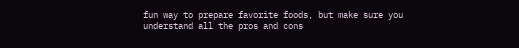fun way to prepare favorite foods, but make sure you understand all the pros and cons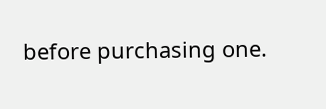before purchasing one.